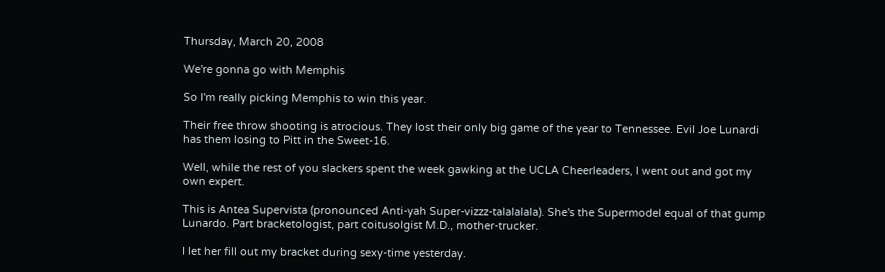Thursday, March 20, 2008

We're gonna go with Memphis

So I'm really picking Memphis to win this year.

Their free throw shooting is atrocious. They lost their only big game of the year to Tennessee. Evil Joe Lunardi has them losing to Pitt in the Sweet-16.

Well, while the rest of you slackers spent the week gawking at the UCLA Cheerleaders, I went out and got my own expert.

This is Antea Supervista (pronounced Anti-yah Super-vizzz-talalalala). She's the Supermodel equal of that gump Lunardo. Part bracketologist, part coitusolgist M.D., mother-trucker.

I let her fill out my bracket during sexy-time yesterday.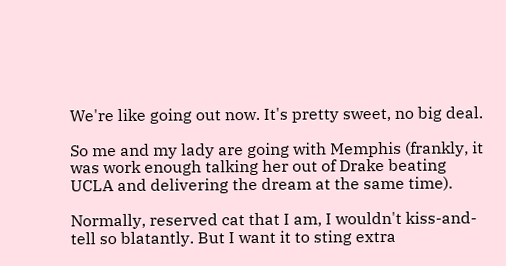We're like going out now. It's pretty sweet, no big deal.

So me and my lady are going with Memphis (frankly, it was work enough talking her out of Drake beating UCLA and delivering the dream at the same time).

Normally, reserved cat that I am, I wouldn't kiss-and-tell so blatantly. But I want it to sting extra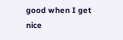good when I get nice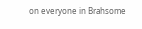on everyone in Brahsome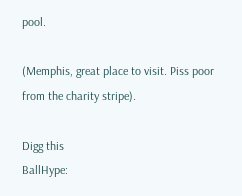pool.

(Memphis, great place to visit. Piss poor from the charity stripe).

Digg this
BallHype: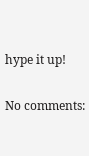hype it up!

No comments: